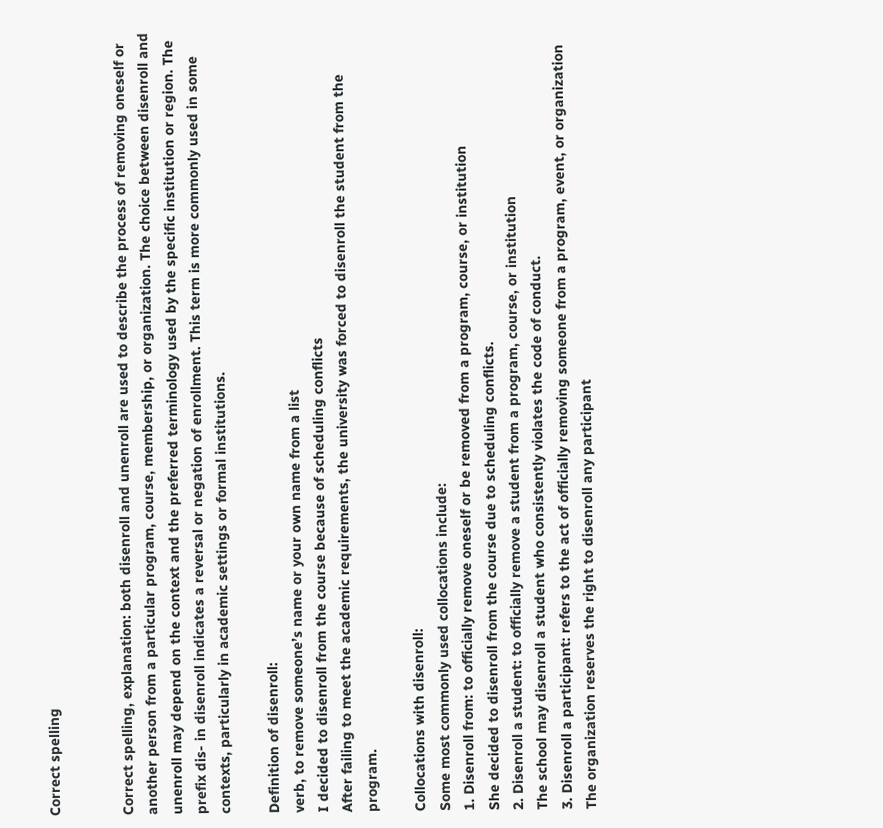Correct spelling


Correct spelling, explanation: both disenroll and unenroll are used to describe the process of removing oneself or another person from a particular program, course, membership, or organization. The choice between disenroll and unenroll may depend on the context and the preferred terminology used by the specific institution or region. The prefix dis- in disenroll indicates a reversal or negation of enrollment. This term is more commonly used in some contexts, particularly in academic settings or formal institutions.

Definition of disenroll:
verb, to remove someone’s name or your own name from a list
I decided to disenroll from the course because of scheduling conflicts
After failing to meet the academic requirements, the university was forced to disenroll the student from the program.

Collocations with disenroll:
Some most commonly used collocations include:
1. Disenroll from: to officially remove oneself or be removed from a program, course, or institution
She decided to disenroll from the course due to scheduling conflicts.
2. Disenroll a student: to officially remove a student from a program, course, or institution
The school may disenroll a student who consistently violates the code of conduct.
3. Disenroll a participant: refers to the act of officially removing someone from a program, event, or organization
The organization reserves the right to disenroll any participant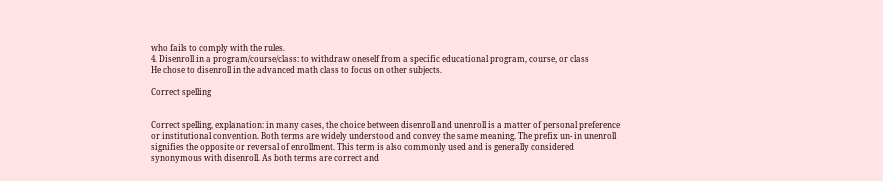who fails to comply with the rules.
4. Disenroll in a program/course/class: to withdraw oneself from a specific educational program, course, or class
He chose to disenroll in the advanced math class to focus on other subjects.

Correct spelling


Correct spelling, explanation: in many cases, the choice between disenroll and unenroll is a matter of personal preference or institutional convention. Both terms are widely understood and convey the same meaning. The prefix un- in unenroll signifies the opposite or reversal of enrollment. This term is also commonly used and is generally considered synonymous with disenroll. As both terms are correct and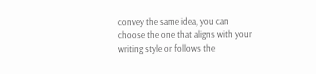convey the same idea, you can choose the one that aligns with your writing style or follows the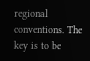regional conventions. The key is to be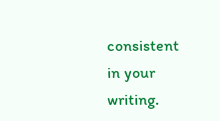consistent in your writing.